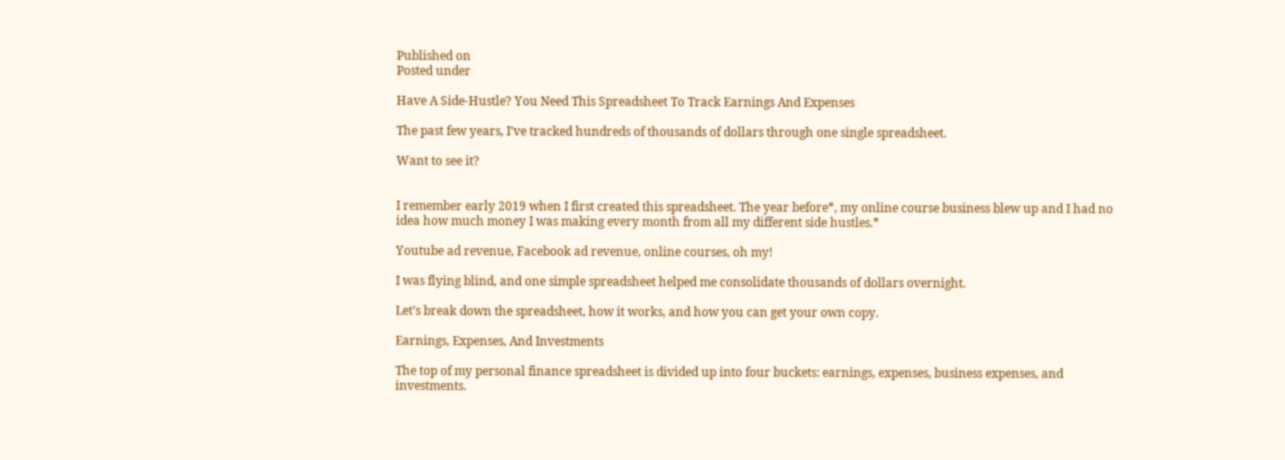Published on
Posted under

Have A Side-Hustle? You Need This Spreadsheet To Track Earnings And Expenses

The past few years, I’ve tracked hundreds of thousands of dollars through one single spreadsheet.

Want to see it?


I remember early 2019 when I first created this spreadsheet. The year before*, my online course business blew up and I had no idea how much money I was making every month from all my different side hustles.*

Youtube ad revenue, Facebook ad revenue, online courses, oh my!

I was flying blind, and one simple spreadsheet helped me consolidate thousands of dollars overnight.

Let’s break down the spreadsheet, how it works, and how you can get your own copy.

Earnings, Expenses, And Investments

The top of my personal finance spreadsheet is divided up into four buckets: earnings, expenses, business expenses, and investments.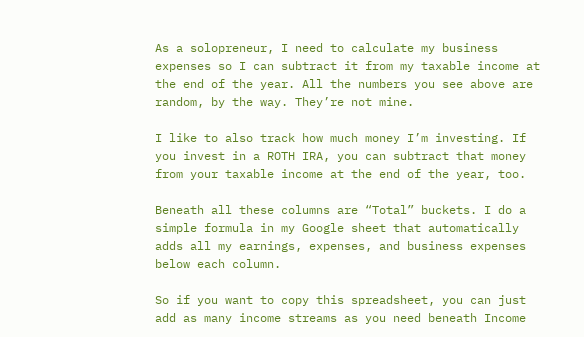As a solopreneur, I need to calculate my business expenses so I can subtract it from my taxable income at the end of the year. All the numbers you see above are random, by the way. They’re not mine.

I like to also track how much money I’m investing. If you invest in a ROTH IRA, you can subtract that money from your taxable income at the end of the year, too.

Beneath all these columns are “Total” buckets. I do a simple formula in my Google sheet that automatically adds all my earnings, expenses, and business expenses below each column.

So if you want to copy this spreadsheet, you can just add as many income streams as you need beneath Income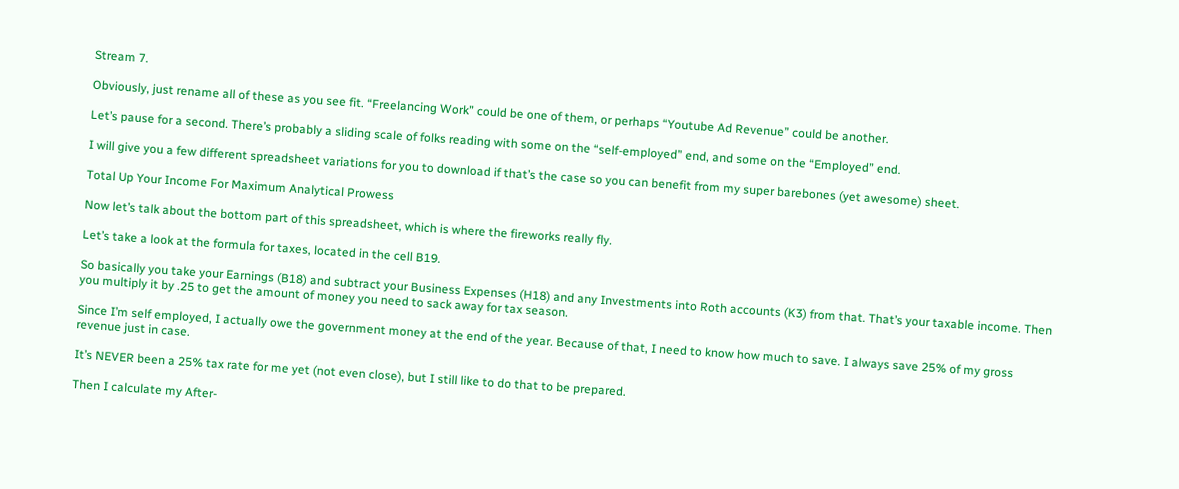Stream 7.

Obviously, just rename all of these as you see fit. “Freelancing Work” could be one of them, or perhaps “Youtube Ad Revenue” could be another.

Let’s pause for a second. There’s probably a sliding scale of folks reading with some on the “self-employed” end, and some on the “Employed” end.

I will give you a few different spreadsheet variations for you to download if that’s the case so you can benefit from my super barebones (yet awesome) sheet.

Total Up Your Income For Maximum Analytical Prowess

Now let’s talk about the bottom part of this spreadsheet, which is where the fireworks really fly.

Let’s take a look at the formula for taxes, located in the cell B19.

So basically you take your Earnings (B18) and subtract your Business Expenses (H18) and any Investments into Roth accounts (K3) from that. That’s your taxable income. Then you multiply it by .25 to get the amount of money you need to sack away for tax season.

Since I’m self employed, I actually owe the government money at the end of the year. Because of that, I need to know how much to save. I always save 25% of my gross revenue just in case.

It’s NEVER been a 25% tax rate for me yet (not even close), but I still like to do that to be prepared.

Then I calculate my After-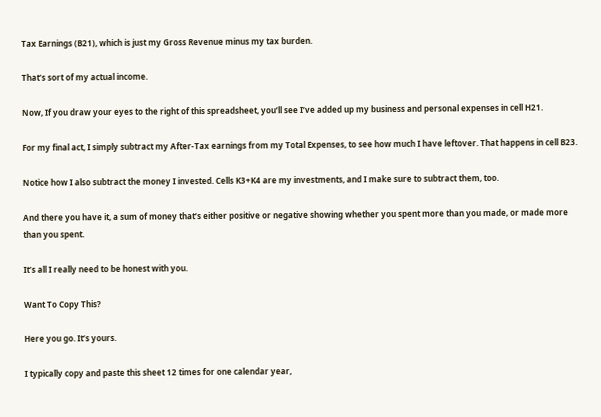Tax Earnings (B21), which is just my Gross Revenue minus my tax burden.

That’s sort of my actual income.

Now, If you draw your eyes to the right of this spreadsheet, you’ll see I’ve added up my business and personal expenses in cell H21.

For my final act, I simply subtract my After-Tax earnings from my Total Expenses, to see how much I have leftover. That happens in cell B23.

Notice how I also subtract the money I invested. Cells K3+K4 are my investments, and I make sure to subtract them, too.

And there you have it, a sum of money that’s either positive or negative showing whether you spent more than you made, or made more than you spent.

It’s all I really need to be honest with you.

Want To Copy This?

Here you go. It’s yours.

I typically copy and paste this sheet 12 times for one calendar year,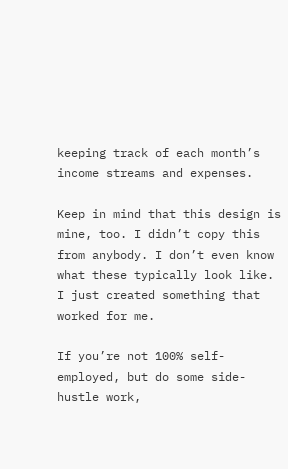keeping track of each month’s income streams and expenses.

Keep in mind that this design is mine, too. I didn’t copy this from anybody. I don’t even know what these typically look like. I just created something that worked for me.

If you’re not 100% self-employed, but do some side-hustle work,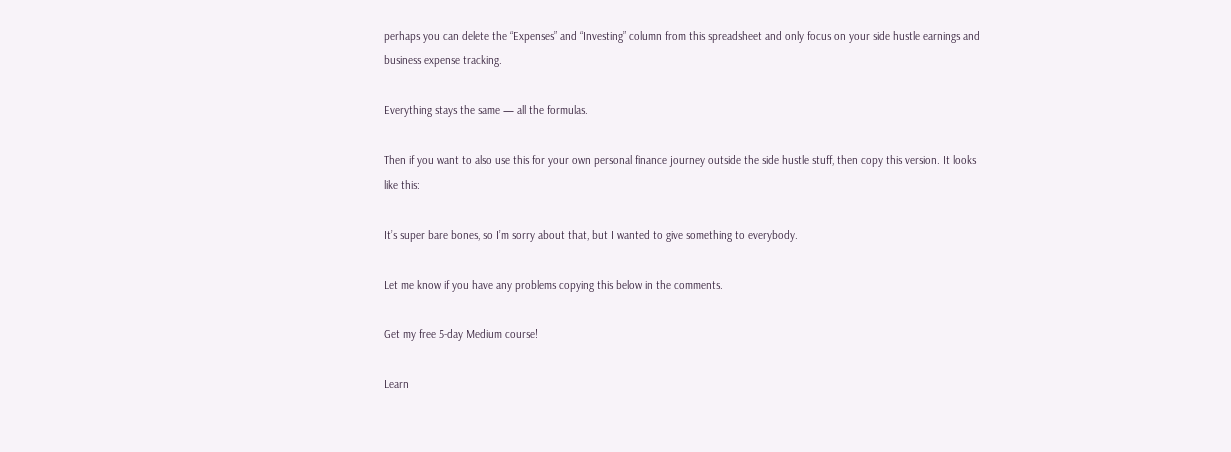perhaps you can delete the “Expenses” and “Investing” column from this spreadsheet and only focus on your side hustle earnings and business expense tracking.

Everything stays the same — all the formulas.

Then if you want to also use this for your own personal finance journey outside the side hustle stuff, then copy this version. It looks like this:

It’s super bare bones, so I’m sorry about that, but I wanted to give something to everybody.

Let me know if you have any problems copying this below in the comments.

Get my free 5-day Medium course!

Learn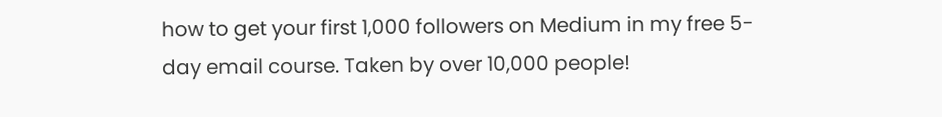how to get your first 1,000 followers on Medium in my free 5-day email course. Taken by over 10,000 people!